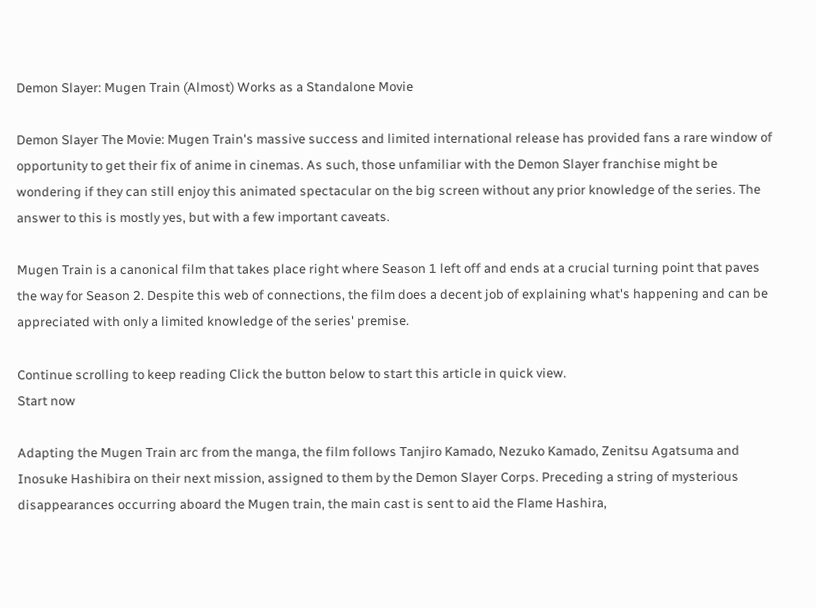Demon Slayer: Mugen Train (Almost) Works as a Standalone Movie

Demon Slayer The Movie: Mugen Train's massive success and limited international release has provided fans a rare window of opportunity to get their fix of anime in cinemas. As such, those unfamiliar with the Demon Slayer franchise might be wondering if they can still enjoy this animated spectacular on the big screen without any prior knowledge of the series. The answer to this is mostly yes, but with a few important caveats.

Mugen Train is a canonical film that takes place right where Season 1 left off and ends at a crucial turning point that paves the way for Season 2. Despite this web of connections, the film does a decent job of explaining what's happening and can be appreciated with only a limited knowledge of the series' premise.

Continue scrolling to keep reading Click the button below to start this article in quick view.
Start now

Adapting the Mugen Train arc from the manga, the film follows Tanjiro Kamado, Nezuko Kamado, Zenitsu Agatsuma and Inosuke Hashibira on their next mission, assigned to them by the Demon Slayer Corps. Preceding a string of mysterious disappearances occurring aboard the Mugen train, the main cast is sent to aid the Flame Hashira,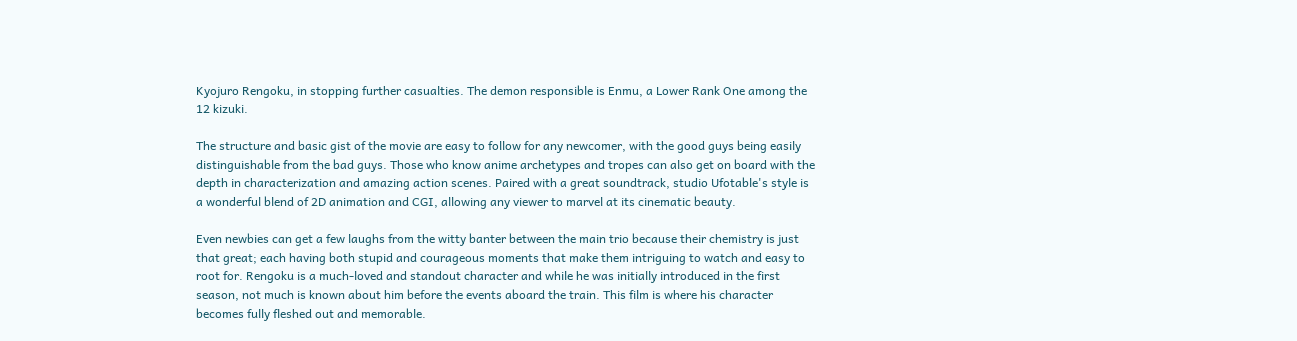Kyojuro Rengoku, in stopping further casualties. The demon responsible is Enmu, a Lower Rank One among the 12 kizuki.

The structure and basic gist of the movie are easy to follow for any newcomer, with the good guys being easily distinguishable from the bad guys. Those who know anime archetypes and tropes can also get on board with the depth in characterization and amazing action scenes. Paired with a great soundtrack, studio Ufotable's style is a wonderful blend of 2D animation and CGI, allowing any viewer to marvel at its cinematic beauty.

Even newbies can get a few laughs from the witty banter between the main trio because their chemistry is just that great; each having both stupid and courageous moments that make them intriguing to watch and easy to root for. Rengoku is a much-loved and standout character and while he was initially introduced in the first season, not much is known about him before the events aboard the train. This film is where his character becomes fully fleshed out and memorable.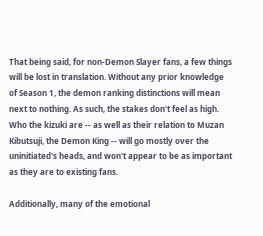That being said, for non-Demon Slayer fans, a few things will be lost in translation. Without any prior knowledge of Season 1, the demon ranking distinctions will mean next to nothing. As such, the stakes don't feel as high. Who the kizuki are -- as well as their relation to Muzan Kibutsuji, the Demon King -- will go mostly over the uninitiated's heads, and won't appear to be as important as they are to existing fans.

Additionally, many of the emotional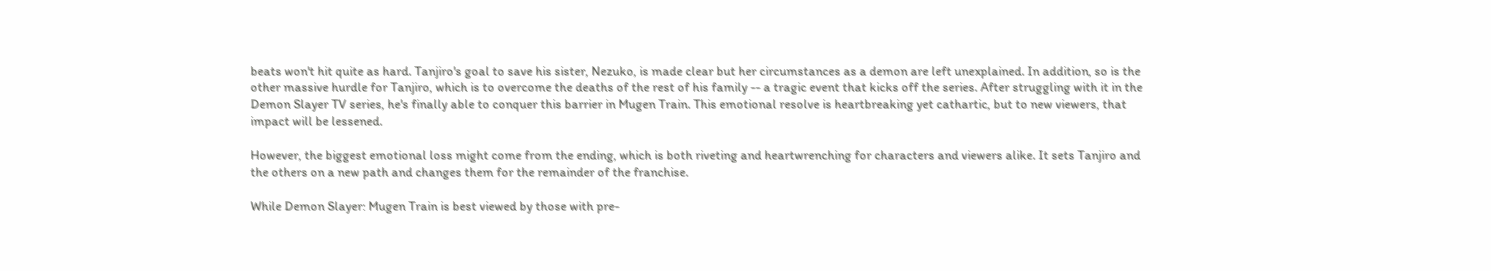beats won't hit quite as hard. Tanjiro's goal to save his sister, Nezuko, is made clear but her circumstances as a demon are left unexplained. In addition, so is the other massive hurdle for Tanjiro, which is to overcome the deaths of the rest of his family -- a tragic event that kicks off the series. After struggling with it in the Demon Slayer TV series, he's finally able to conquer this barrier in Mugen Train. This emotional resolve is heartbreaking yet cathartic, but to new viewers, that impact will be lessened.

However, the biggest emotional loss might come from the ending, which is both riveting and heartwrenching for characters and viewers alike. It sets Tanjiro and the others on a new path and changes them for the remainder of the franchise.

While Demon Slayer: Mugen Train is best viewed by those with pre-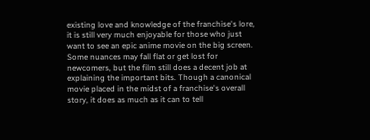existing love and knowledge of the franchise's lore, it is still very much enjoyable for those who just want to see an epic anime movie on the big screen. Some nuances may fall flat or get lost for newcomers, but the film still does a decent job at explaining the important bits. Though a canonical movie placed in the midst of a franchise's overall story, it does as much as it can to tell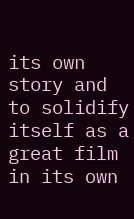its own story and to solidify itself as a great film in its own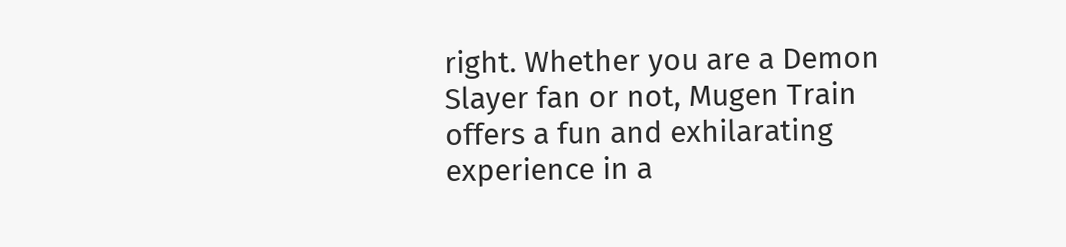right. Whether you are a Demon Slayer fan or not, Mugen Train offers a fun and exhilarating experience in a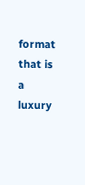format that is a luxury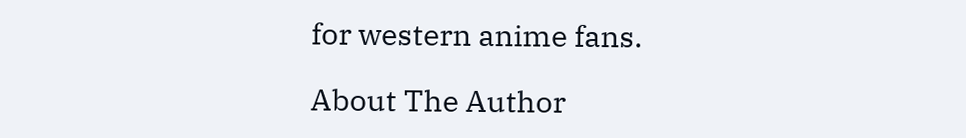for western anime fans.

About The Author